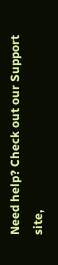Need help? Check out our Support site,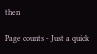then

Page counts - Just a quick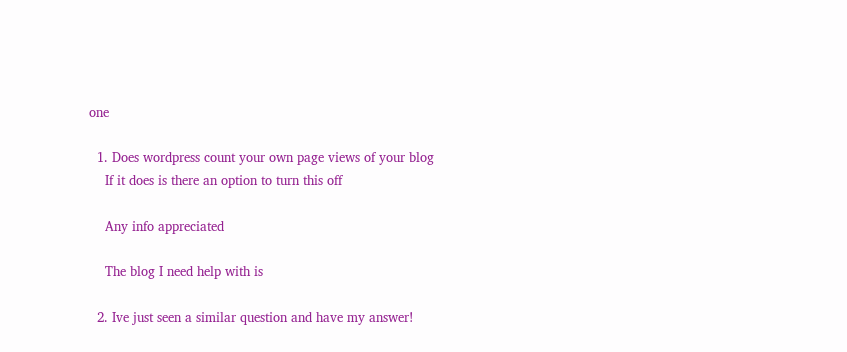one

  1. Does wordpress count your own page views of your blog
    If it does is there an option to turn this off

    Any info appreciated

    The blog I need help with is

  2. Ive just seen a similar question and have my answer!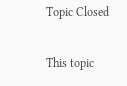Topic Closed

This topic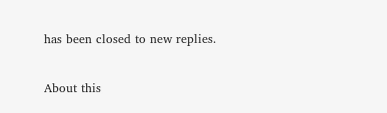has been closed to new replies.

About this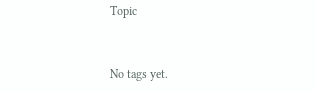Topic


No tags yet.